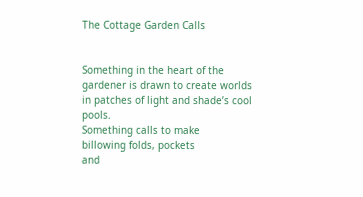The Cottage Garden Calls


Something in the heart of the
gardener is drawn to create worlds
in patches of light and shade’s cool pools.
Something calls to make
billowing folds, pockets
and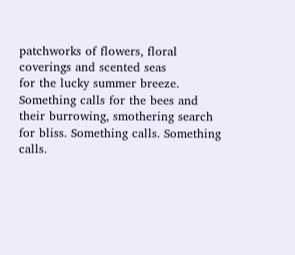patchworks of flowers, floral
coverings and scented seas
for the lucky summer breeze.
Something calls for the bees and
their burrowing, smothering search
for bliss. Something calls. Something
calls.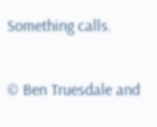Something calls.

© Ben Truesdale and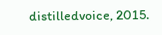distilledvoice, 2015.